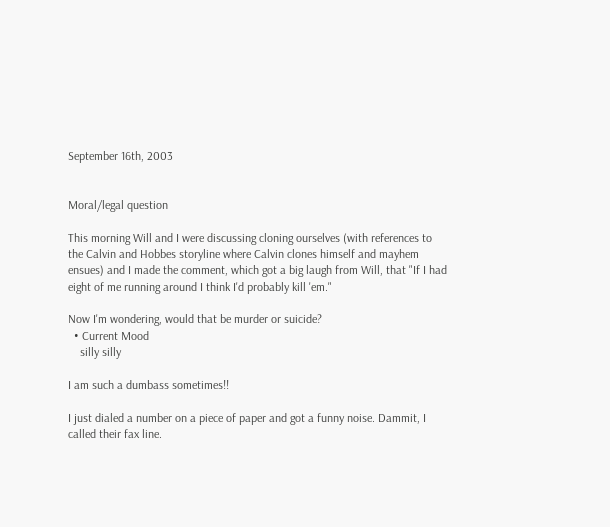September 16th, 2003


Moral/legal question

This morning Will and I were discussing cloning ourselves (with references to the Calvin and Hobbes storyline where Calvin clones himself and mayhem ensues) and I made the comment, which got a big laugh from Will, that "If I had eight of me running around I think I'd probably kill 'em."

Now I'm wondering, would that be murder or suicide?
  • Current Mood
    silly silly

I am such a dumbass sometimes!!

I just dialed a number on a piece of paper and got a funny noise. Dammit, I called their fax line.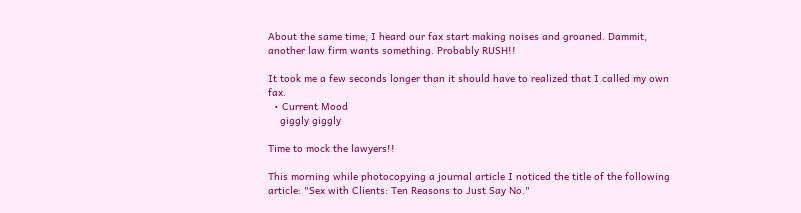About the same time, I heard our fax start making noises and groaned. Dammit, another law firm wants something. Probably RUSH!!

It took me a few seconds longer than it should have to realized that I called my own fax.
  • Current Mood
    giggly giggly

Time to mock the lawyers!!

This morning while photocopying a journal article I noticed the title of the following article: "Sex with Clients: Ten Reasons to Just Say No."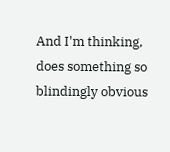And I'm thinking, does something so blindingly obvious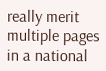really merit multiple pages in a national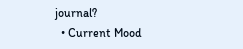journal?
  • Current Mood